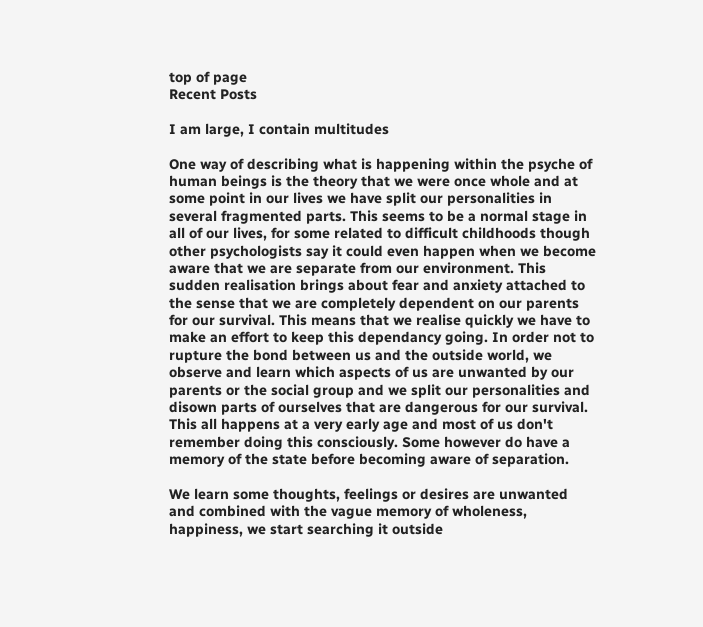top of page
Recent Posts

I am large, I contain multitudes

One way of describing what is happening within the psyche of human beings is the theory that we were once whole and at some point in our lives we have split our personalities in several fragmented parts. This seems to be a normal stage in all of our lives, for some related to difficult childhoods though other psychologists say it could even happen when we become aware that we are separate from our environment. This sudden realisation brings about fear and anxiety attached to the sense that we are completely dependent on our parents for our survival. This means that we realise quickly we have to make an effort to keep this dependancy going. In order not to rupture the bond between us and the outside world, we observe and learn which aspects of us are unwanted by our parents or the social group and we split our personalities and disown parts of ourselves that are dangerous for our survival. This all happens at a very early age and most of us don't remember doing this consciously. Some however do have a memory of the state before becoming aware of separation.

We learn some thoughts, feelings or desires are unwanted and combined with the vague memory of wholeness, happiness, we start searching it outside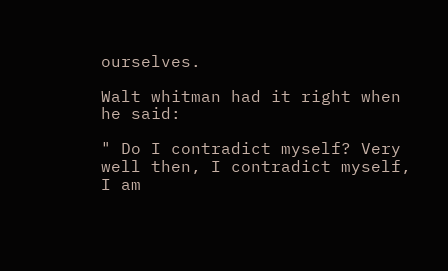ourselves.

Walt whitman had it right when he said:

" Do I contradict myself? Very well then, I contradict myself, I am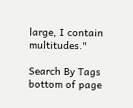large, I contain multitudes."

Search By Tags
bottom of page